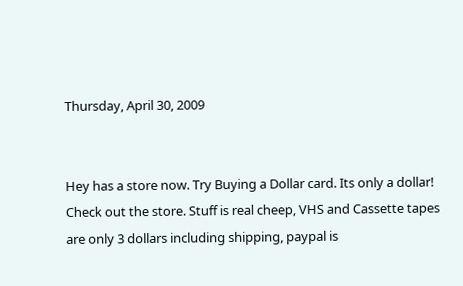Thursday, April 30, 2009


Hey has a store now. Try Buying a Dollar card. Its only a dollar! Check out the store. Stuff is real cheep, VHS and Cassette tapes are only 3 dollars including shipping, paypal is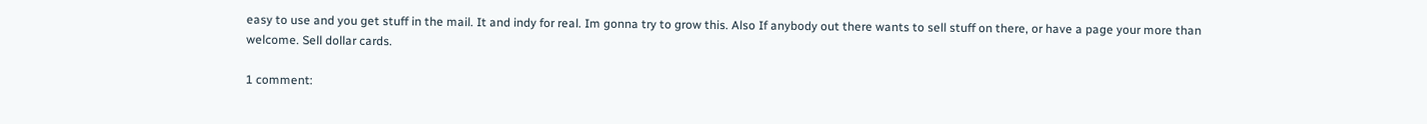easy to use and you get stuff in the mail. It and indy for real. Im gonna try to grow this. Also If anybody out there wants to sell stuff on there, or have a page your more than welcome. Sell dollar cards.

1 comment: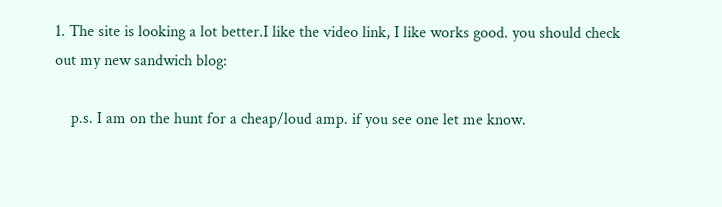1. The site is looking a lot better.I like the video link, I like works good. you should check out my new sandwich blog:

    p.s. I am on the hunt for a cheap/loud amp. if you see one let me know.